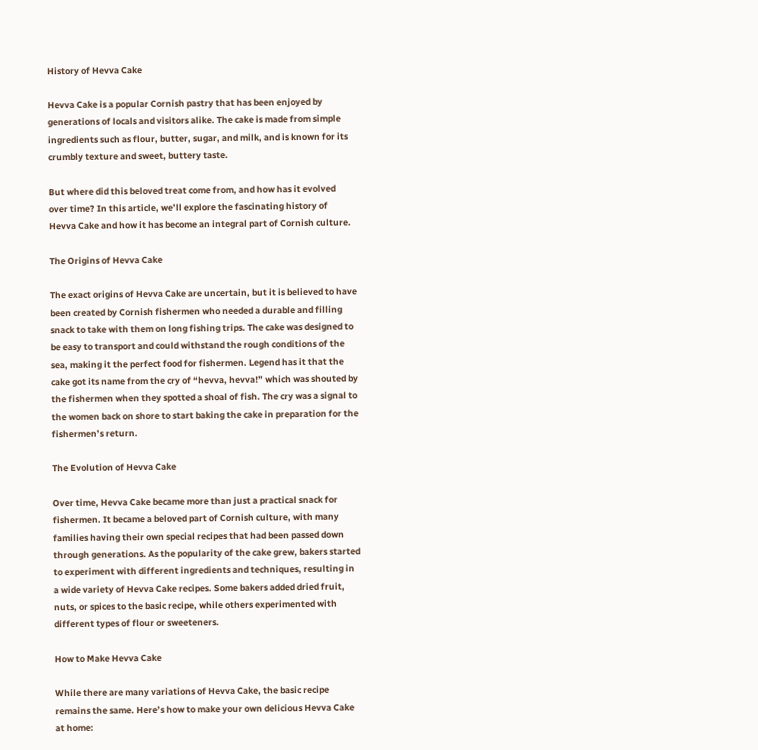History of Hevva Cake

Hevva Cake is a popular Cornish pastry that has been enjoyed by generations of locals and visitors alike. The cake is made from simple ingredients such as flour, butter, sugar, and milk, and is known for its crumbly texture and sweet, buttery taste.

But where did this beloved treat come from, and how has it evolved over time? In this article, we’ll explore the fascinating history of Hevva Cake and how it has become an integral part of Cornish culture.

The Origins of Hevva Cake

The exact origins of Hevva Cake are uncertain, but it is believed to have been created by Cornish fishermen who needed a durable and filling snack to take with them on long fishing trips. The cake was designed to be easy to transport and could withstand the rough conditions of the sea, making it the perfect food for fishermen. Legend has it that the cake got its name from the cry of “hevva, hevva!” which was shouted by the fishermen when they spotted a shoal of fish. The cry was a signal to the women back on shore to start baking the cake in preparation for the fishermen’s return.

The Evolution of Hevva Cake

Over time, Hevva Cake became more than just a practical snack for fishermen. It became a beloved part of Cornish culture, with many families having their own special recipes that had been passed down through generations. As the popularity of the cake grew, bakers started to experiment with different ingredients and techniques, resulting in a wide variety of Hevva Cake recipes. Some bakers added dried fruit, nuts, or spices to the basic recipe, while others experimented with different types of flour or sweeteners.

How to Make Hevva Cake

While there are many variations of Hevva Cake, the basic recipe remains the same. Here’s how to make your own delicious Hevva Cake at home: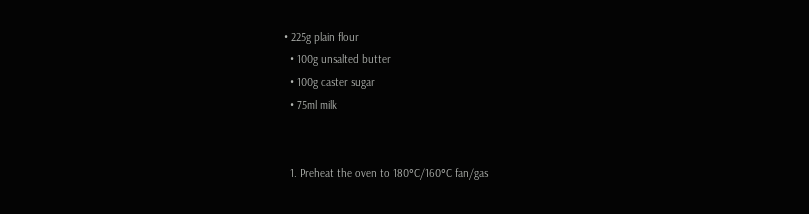• 225g plain flour
  • 100g unsalted butter
  • 100g caster sugar
  • 75ml milk


  1. Preheat the oven to 180°C/160°C fan/gas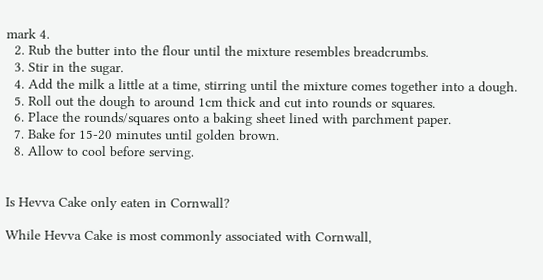mark 4.
  2. Rub the butter into the flour until the mixture resembles breadcrumbs.
  3. Stir in the sugar.
  4. Add the milk a little at a time, stirring until the mixture comes together into a dough.
  5. Roll out the dough to around 1cm thick and cut into rounds or squares.
  6. Place the rounds/squares onto a baking sheet lined with parchment paper.
  7. Bake for 15-20 minutes until golden brown.
  8. Allow to cool before serving.


Is Hevva Cake only eaten in Cornwall?

While Hevva Cake is most commonly associated with Cornwall,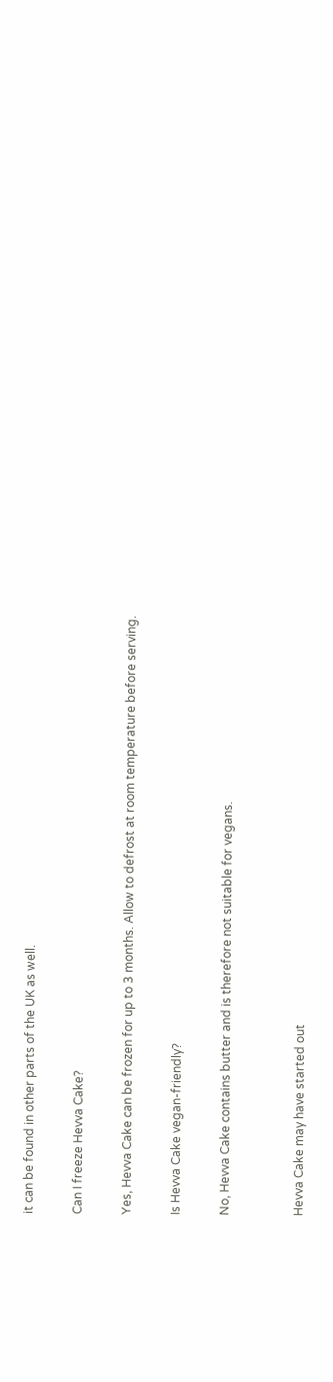it can be found in other parts of the UK as well.

Can I freeze Hevva Cake?

Yes, Hevva Cake can be frozen for up to 3 months. Allow to defrost at room temperature before serving.

Is Hevva Cake vegan-friendly?

No, Hevva Cake contains butter and is therefore not suitable for vegans.


Hevva Cake may have started out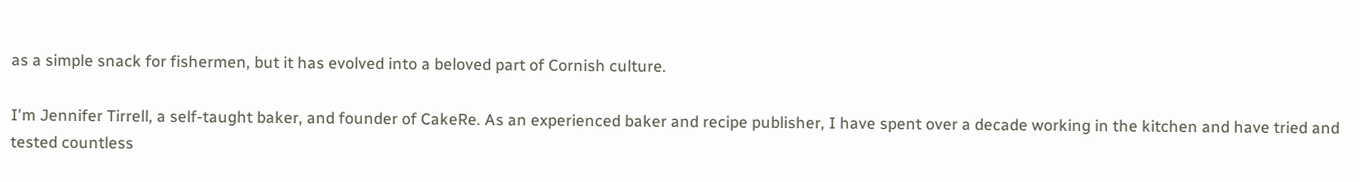as a simple snack for fishermen, but it has evolved into a beloved part of Cornish culture.

I'm Jennifer Tirrell, a self-taught baker, and founder of CakeRe. As an experienced baker and recipe publisher, I have spent over a decade working in the kitchen and have tried and tested countless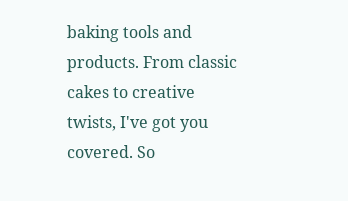baking tools and products. From classic cakes to creative twists, I've got you covered. So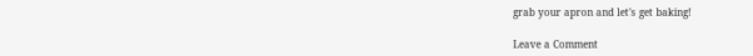grab your apron and let's get baking!

Leave a Comment